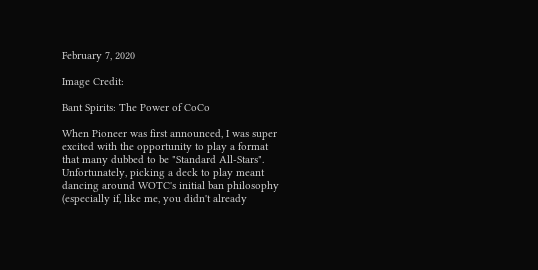February 7, 2020

Image Credit:

Bant Spirits: The Power of CoCo

When Pioneer was first announced, I was super excited with the opportunity to play a format that many dubbed to be "Standard All-Stars". Unfortunately, picking a deck to play meant dancing around WOTC's initial ban philosophy (especially if, like me, you didn't already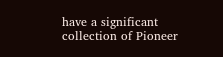have a significant collection of Pioneer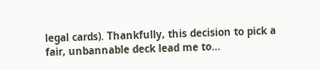legal cards). Thankfully, this decision to pick a fair, unbannable deck lead me to...